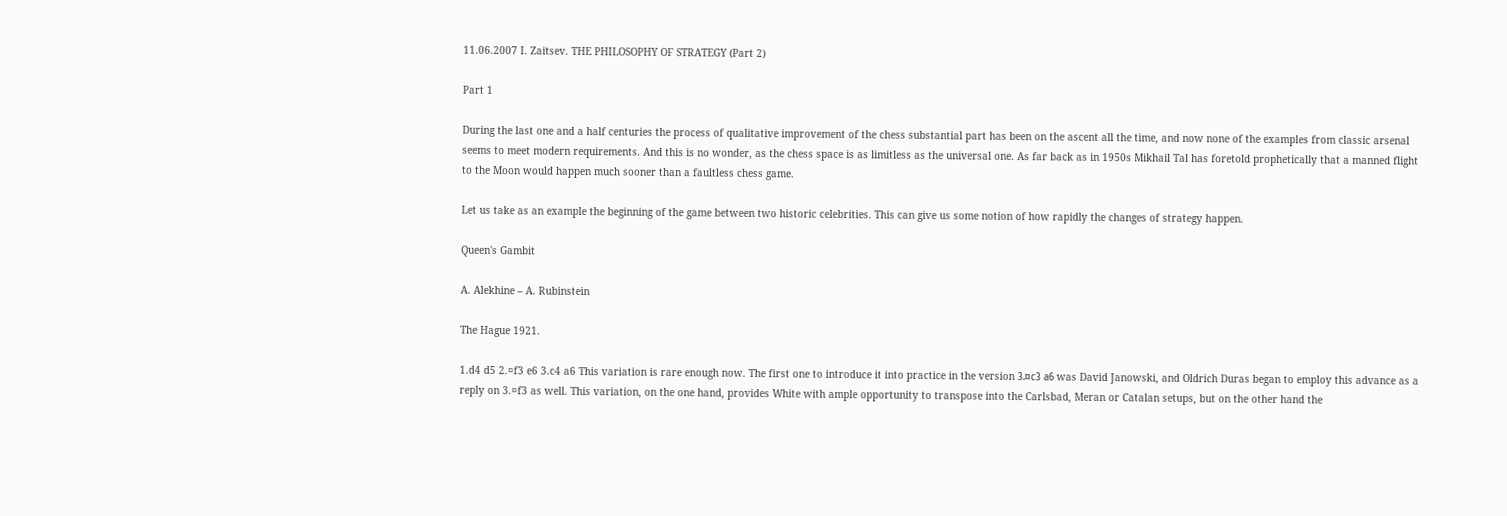11.06.2007 I. Zaitsev. THE PHILOSOPHY OF STRATEGY (Part 2)

Part 1

During the last one and a half centuries the process of qualitative improvement of the chess substantial part has been on the ascent all the time, and now none of the examples from classic arsenal seems to meet modern requirements. And this is no wonder, as the chess space is as limitless as the universal one. As far back as in 1950s Mikhail Tal has foretold prophetically that a manned flight to the Moon would happen much sooner than a faultless chess game.

Let us take as an example the beginning of the game between two historic celebrities. This can give us some notion of how rapidly the changes of strategy happen.

Queen's Gambit

A. Alekhine – A. Rubinstein

The Hague 1921.

1.d4 d5 2.¤f3 e6 3.c4 a6 This variation is rare enough now. The first one to introduce it into practice in the version 3.¤с3 а6 was David Janowski, and Oldrich Duras began to employ this advance as a reply on 3.¤f3 as well. This variation, on the one hand, provides White with ample opportunity to transpose into the Carlsbad, Meran or Catalan setups, but on the other hand the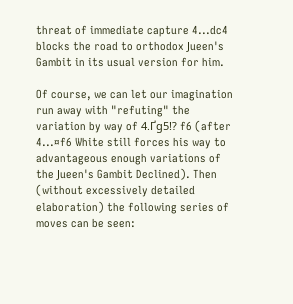threat of immediate capture 4...dc4 blocks the road to orthodox Јueen's Gambit in its usual version for him.

Of course, we can let our imagination run away with "refuting" the variation by way of 4.Ґg5!? f6 (after 4...¤f6 White still forces his way to advantageous enough variations of the Јueen's Gambit Declined). Then (without excessively detailed elaboration) the following series of moves can be seen: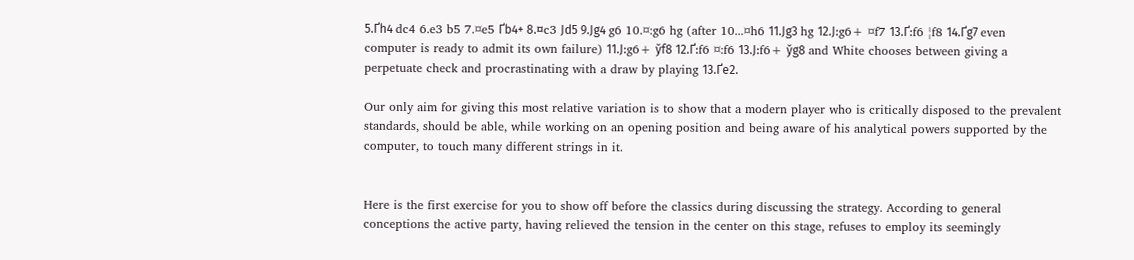5.Ґh4 dc4 6.e3 b5 7.¤e5 Ґb4+ 8.¤c3 Јd5 9.Јg4 g6 10.¤:g6 hg (after 10...¤h6 11.Јg3 hg 12.Ј:g6+ ¤f7 13.Ґ:f6 ¦f8 14.Ґg7 even computer is ready to admit its own failure) 11.Ј:g6+ ўf8 12.Ґ:f6 ¤:f6 13.Ј:f6+ ўg8 and White chooses between giving a perpetuate check and procrastinating with a draw by playing 13.Ґе2.

Our only aim for giving this most relative variation is to show that a modern player who is critically disposed to the prevalent standards, should be able, while working on an opening position and being aware of his analytical powers supported by the computer, to touch many different strings in it.


Here is the first exercise for you to show off before the classics during discussing the strategy. According to general conceptions the active party, having relieved the tension in the center on this stage, refuses to employ its seemingly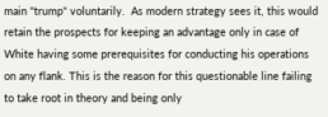main "trump" voluntarily.  As modern strategy sees it, this would retain the prospects for keeping an advantage only in case of White having some prerequisites for conducting his operations on any flank. This is the reason for this questionable line failing to take root in theory and being only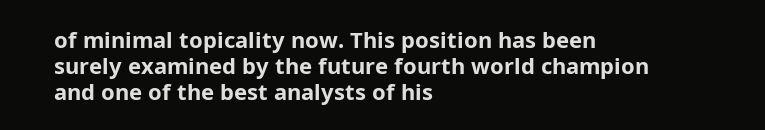of minimal topicality now. This position has been surely examined by the future fourth world champion and one of the best analysts of his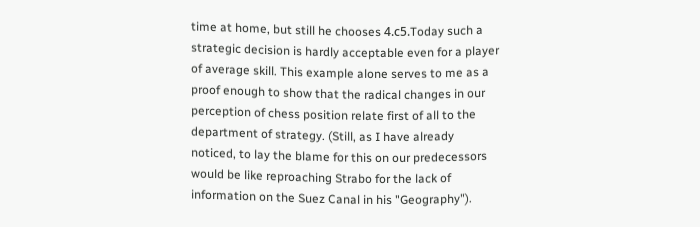time at home, but still he chooses 4.с5.Today such a strategic decision is hardly acceptable even for a player of average skill. This example alone serves to me as a proof enough to show that the radical changes in our perception of chess position relate first of all to the department of strategy. (Still, as I have already noticed, to lay the blame for this on our predecessors would be like reproaching Strabo for the lack of information on the Suez Canal in his "Geography").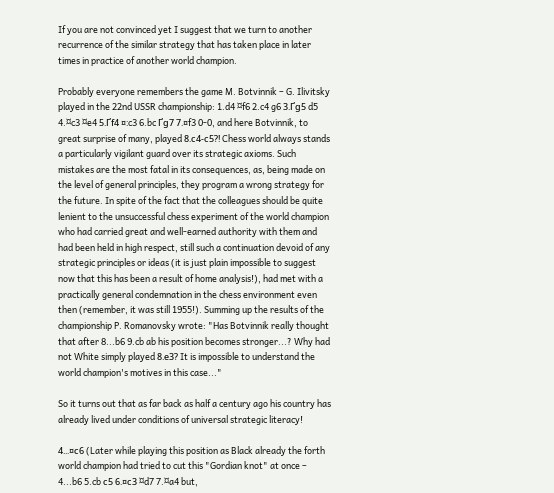If you are not convinced yet I suggest that we turn to another recurrence of the similar strategy that has taken place in later times in practice of another world champion.

Probably everyone remembers the game M. Botvinnik – G. Ilivitsky played in the 22nd USSR championship: 1.d4 ¤f6 2.c4 g6 3.Ґg5 d5 4.¤c3 ¤e4 5.Ґf4 ¤:c3 6.bc Ґg7 7.¤f3 0-0, and here Botvinnik, to great surprise of many, played 8.с4-с5?! Chess world always stands a particularly vigilant guard over its strategic axioms. Such mistakes are the most fatal in its consequences, as, being made on the level of general principles, they program a wrong strategy for the future. In spite of the fact that the colleagues should be quite lenient to the unsuccessful chess experiment of the world champion who had carried great and well-earned authority with them and had been held in high respect, still such a continuation devoid of any strategic principles or ideas (it is just plain impossible to suggest now that this has been a result of home analysis!), had met with a practically general condemnation in the chess environment even then (remember, it was still 1955!). Summing up the results of the championship P. Romanovsky wrote: "Has Botvinnik really thought that after 8...b6 9.cb ab his position becomes stronger...? Why had not White simply played 8.е3? It is impossible to understand the world champion's motives in this case..."

So it turns out that as far back as half a century ago his country has already lived under conditions of universal strategic literacy!

4...¤с6 (Later while playing this position as Black already the forth world champion had tried to cut this "Gordian knot" at once – 4...b6 5.cb с5 6.¤с3 ¤d7 7.¤a4 but,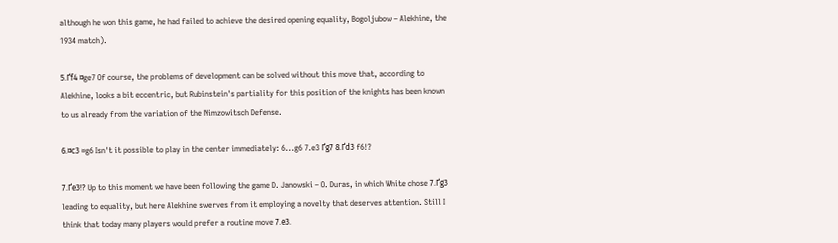although he won this game, he had failed to achieve the desired opening equality, Bogoljubow – Alekhine, the 1934 match).

5.Ґf4 ¤ge7 Of course, the problems of development can be solved without this move that, according to Alekhine, looks a bit eccentric, but Rubinstein's partiality for this position of the knights has been known to us already from the variation of the Nimzowitsch Defense.

6.¤с3 ¤g6 Isn't it possible to play in the center immediately: 6...g6 7.e3 Ґg7 8.Ґd3 f6!?

7.Ґe3!? Up to this moment we have been following the game D. Janowski – O. Duras, in which White chose 7.Ґg3 leading to equality, but here Alekhine swerves from it employing a novelty that deserves attention. Still I think that today many players would prefer a routine move 7.е3.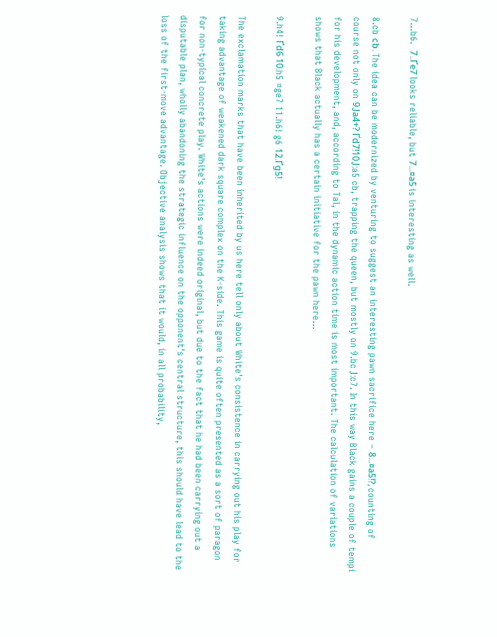7...b6.  7..Ґе7 looks reliable, but 7...¤а5 is interesting as well.

8.cb сb. The idea can be modernized by venturing to suggest an interesting pawn sacrifice here – 8...¤а5!?, counting of course not only on 9.Ја4+? Ґd7!10.Ј:a5 cb, trapping the queen, but mostly on 9.bc Ј:c7. In this way Black gains a couple of tempi for his development, and, according to Tal, in the dynamic action time is most important. The calculation of variations shows that Black actually has a certain initiative for the pawn here...

9.h4! Ґd6 10.h5 ¤ge7 11.h6! g6 12.Ґg5!

The exclamation marks that have been inherited by us here tell only about White's consistence in carrying out his play for taking advantage of weakened dark square complex on the K-side. This game is quite often presented as a sort of paragon for non-typical concrete play. White's actions were indeed original, but due to the fact that he had been carrying out a disputable plan, wholly abandoning the strategic influence on the opponent's central structure, this should have lead to the loss of the first-move advantage. Objective analysis shows that it would, in all probability,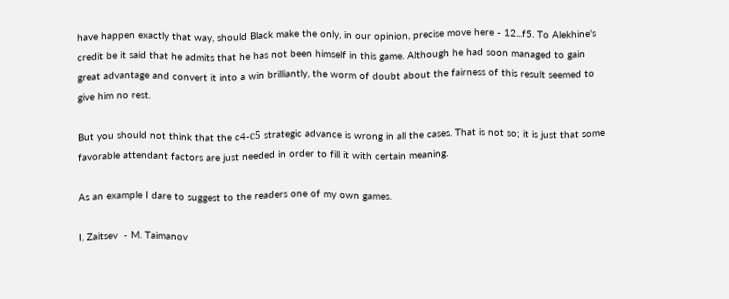have happen exactly that way, should Black make the only, in our opinion, precise move here - 12...f5. To Alekhine's credit be it said that he admits that he has not been himself in this game. Although he had soon managed to gain great advantage and convert it into a win brilliantly, the worm of doubt about the fairness of this result seemed to give him no rest.

But you should not think that the c4-с5 strategic advance is wrong in all the cases. That is not so; it is just that some favorable attendant factors are just needed in order to fill it with certain meaning.

As an example I dare to suggest to the readers one of my own games.

I. Zaitsev  - M. Taimanov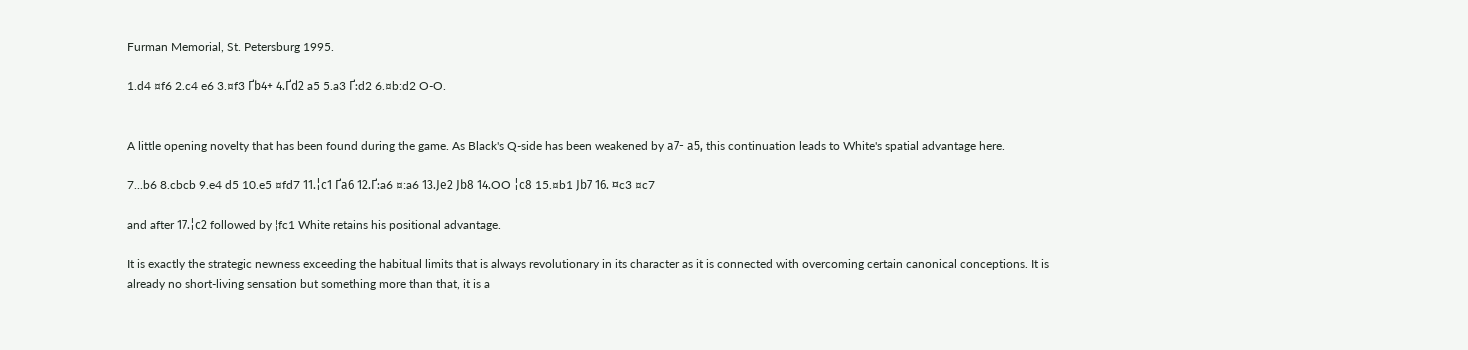Furman Memorial, St. Petersburg 1995.

1.d4 ¤f6 2.c4 e6 3.¤f3 Ґb4+ 4.Ґd2 a5 5.a3 Ґ:d2 6.¤b:d2 O-O.


A little opening novelty that has been found during the game. As Black's Q-side has been weakened by а7- а5, this continuation leads to White's spatial advantage here.

7...b6 8.cbcb 9.e4 d5 10.e5 ¤fd7 11.¦с1 Ґа6 12.Ґ:a6 ¤:a6 13.Је2 Јb8 14.OO ¦с8 15.¤b1 Јb7 16. ¤c3 ¤c7

and after 17.¦с2 followed by ¦fc1 White retains his positional advantage.

It is exactly the strategic newness exceeding the habitual limits that is always revolutionary in its character as it is connected with overcoming certain canonical conceptions. It is already no short-living sensation but something more than that, it is a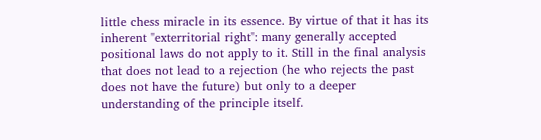little chess miracle in its essence. By virtue of that it has its inherent "exterritorial right": many generally accepted positional laws do not apply to it. Still in the final analysis that does not lead to a rejection (he who rejects the past does not have the future) but only to a deeper understanding of the principle itself.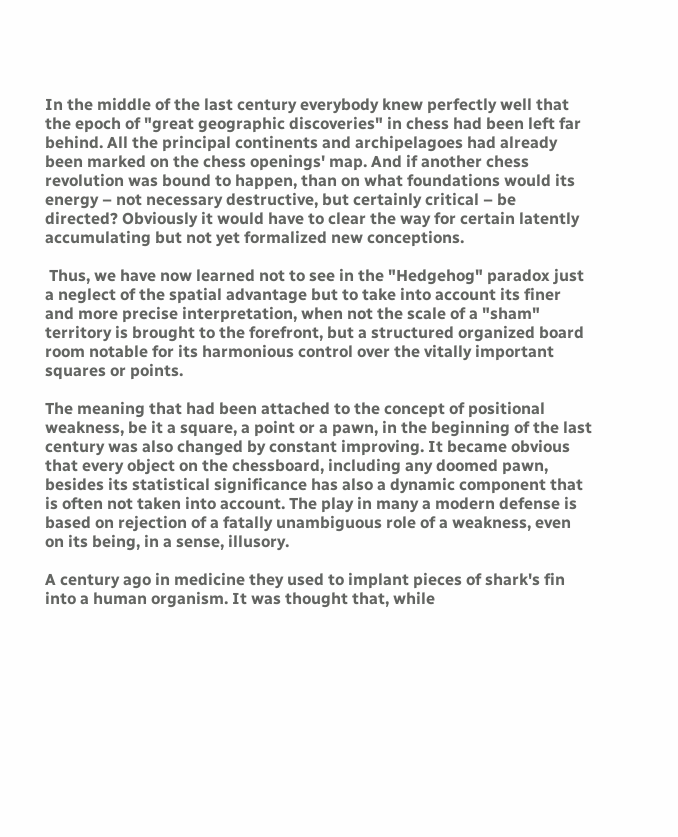In the middle of the last century everybody knew perfectly well that the epoch of "great geographic discoveries" in chess had been left far behind. All the principal continents and archipelagoes had already been marked on the chess openings' map. And if another chess revolution was bound to happen, than on what foundations would its energy – not necessary destructive, but certainly critical – be directed? Obviously it would have to clear the way for certain latently accumulating but not yet formalized new conceptions.

 Thus, we have now learned not to see in the "Hedgehog" paradox just a neglect of the spatial advantage but to take into account its finer and more precise interpretation, when not the scale of a "sham" territory is brought to the forefront, but a structured organized board room notable for its harmonious control over the vitally important squares or points.

The meaning that had been attached to the concept of positional weakness, be it a square, a point or a pawn, in the beginning of the last century was also changed by constant improving. It became obvious that every object on the chessboard, including any doomed pawn, besides its statistical significance has also a dynamic component that is often not taken into account. The play in many a modern defense is based on rejection of a fatally unambiguous role of a weakness, even on its being, in a sense, illusory.

A century ago in medicine they used to implant pieces of shark's fin into a human organism. It was thought that, while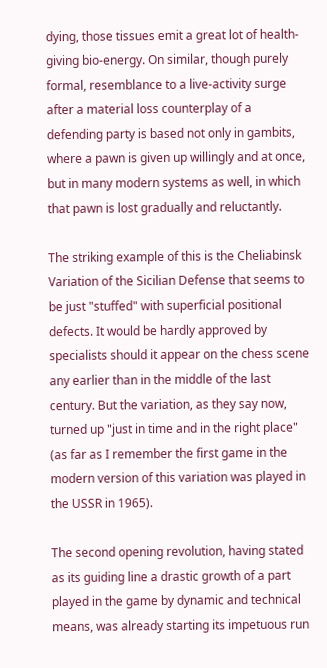dying, those tissues emit a great lot of health-giving bio-energy. On similar, though purely formal, resemblance to a live-activity surge after a material loss counterplay of a defending party is based not only in gambits, where a pawn is given up willingly and at once, but in many modern systems as well, in which that pawn is lost gradually and reluctantly.

The striking example of this is the Cheliabinsk Variation of the Sicilian Defense that seems to be just "stuffed" with superficial positional defects. It would be hardly approved by specialists should it appear on the chess scene any earlier than in the middle of the last century. But the variation, as they say now, turned up "just in time and in the right place" (as far as I remember the first game in the modern version of this variation was played in the USSR in 1965).

The second opening revolution, having stated as its guiding line a drastic growth of a part played in the game by dynamic and technical means, was already starting its impetuous run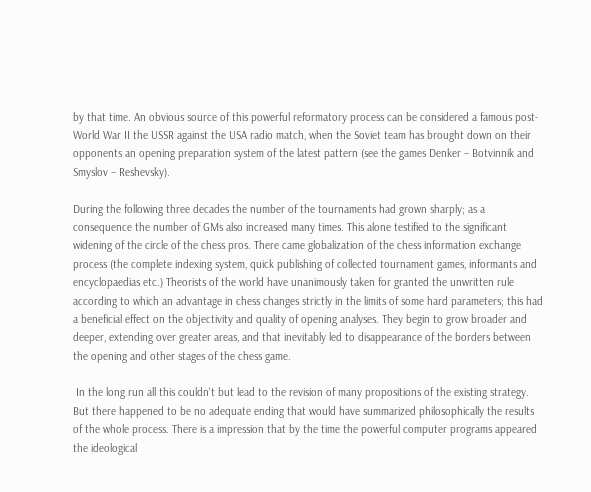by that time. An obvious source of this powerful reformatory process can be considered a famous post-World War II the USSR against the USA radio match, when the Soviet team has brought down on their opponents an opening preparation system of the latest pattern (see the games Denker – Botvinnik and Smyslov – Reshevsky).

During the following three decades the number of the tournaments had grown sharply; as a consequence the number of GMs also increased many times. This alone testified to the significant widening of the circle of the chess pros. There came globalization of the chess information exchange process (the complete indexing system, quick publishing of collected tournament games, informants and encyclopaedias etc.) Theorists of the world have unanimously taken for granted the unwritten rule according to which an advantage in chess changes strictly in the limits of some hard parameters; this had a beneficial effect on the objectivity and quality of opening analyses. They begin to grow broader and deeper, extending over greater areas, and that inevitably led to disappearance of the borders between the opening and other stages of the chess game.

 In the long run all this couldn't but lead to the revision of many propositions of the existing strategy. But there happened to be no adequate ending that would have summarized philosophically the results of the whole process. There is a impression that by the time the powerful computer programs appeared the ideological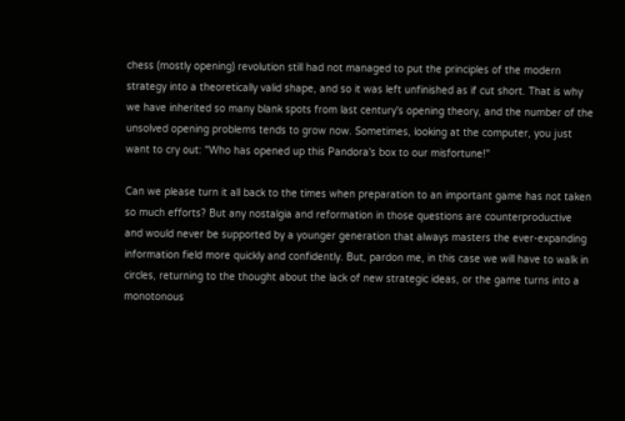chess (mostly opening) revolution still had not managed to put the principles of the modern strategy into a theoretically valid shape, and so it was left unfinished as if cut short. That is why we have inherited so many blank spots from last century's opening theory, and the number of the unsolved opening problems tends to grow now. Sometimes, looking at the computer, you just want to cry out: "Who has opened up this Pandora's box to our misfortune!"

Can we please turn it all back to the times when preparation to an important game has not taken so much efforts? But any nostalgia and reformation in those questions are counterproductive and would never be supported by a younger generation that always masters the ever-expanding information field more quickly and confidently. But, pardon me, in this case we will have to walk in circles, returning to the thought about the lack of new strategic ideas, or the game turns into a monotonous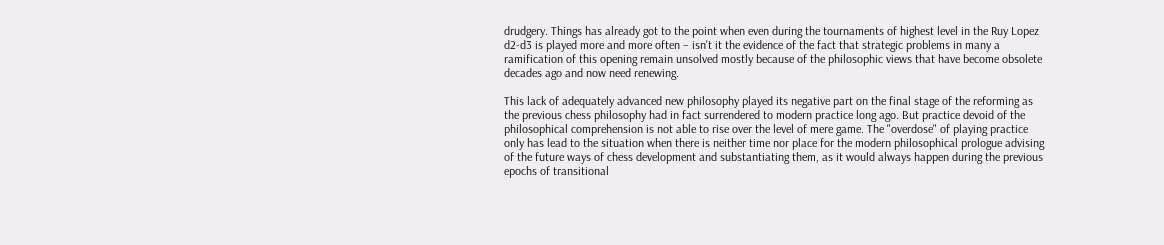drudgery. Things has already got to the point when even during the tournaments of highest level in the Ruy Lopez d2-d3 is played more and more often – isn't it the evidence of the fact that strategic problems in many a ramification of this opening remain unsolved mostly because of the philosophic views that have become obsolete decades ago and now need renewing.

This lack of adequately advanced new philosophy played its negative part on the final stage of the reforming as the previous chess philosophy had in fact surrendered to modern practice long ago. But practice devoid of the philosophical comprehension is not able to rise over the level of mere game. The "overdose" of playing practice only has lead to the situation when there is neither time nor place for the modern philosophical prologue advising of the future ways of chess development and substantiating them, as it would always happen during the previous epochs of transitional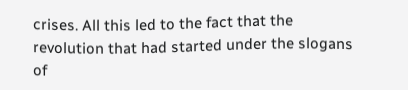crises. All this led to the fact that the revolution that had started under the slogans of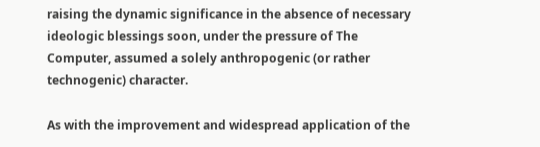raising the dynamic significance in the absence of necessary ideologic blessings soon, under the pressure of The Computer, assumed a solely anthropogenic (or rather technogenic) character.

As with the improvement and widespread application of the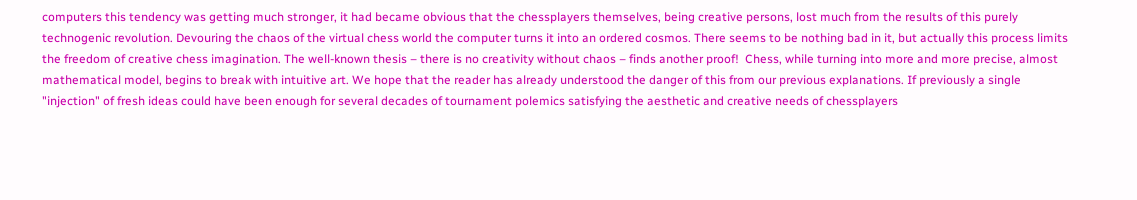computers this tendency was getting much stronger, it had became obvious that the chessplayers themselves, being creative persons, lost much from the results of this purely technogenic revolution. Devouring the chaos of the virtual chess world the computer turns it into an ordered cosmos. There seems to be nothing bad in it, but actually this process limits the freedom of creative chess imagination. The well-known thesis – there is no creativity without chaos – finds another proof!  Chess, while turning into more and more precise, almost mathematical model, begins to break with intuitive art. We hope that the reader has already understood the danger of this from our previous explanations. If previously a single "injection" of fresh ideas could have been enough for several decades of tournament polemics satisfying the aesthetic and creative needs of chessplayers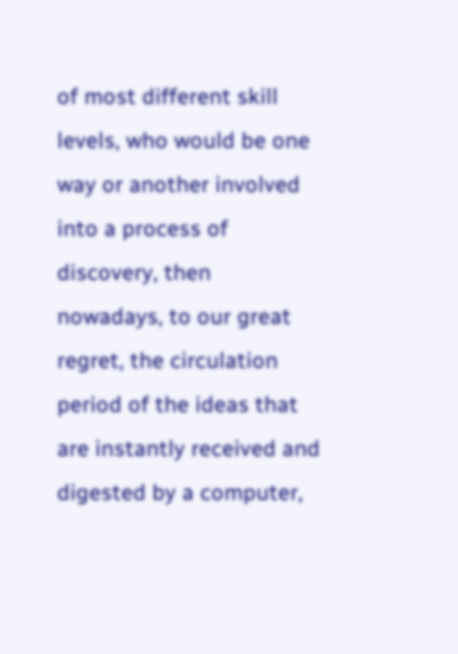of most different skill levels, who would be one way or another involved into a process of discovery, then nowadays, to our great regret, the circulation period of the ideas that are instantly received and digested by a computer,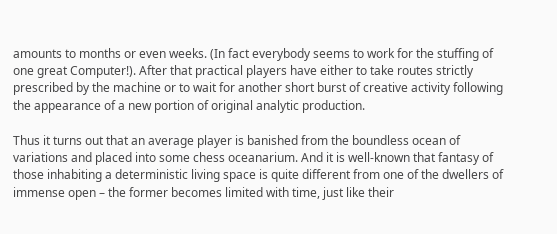amounts to months or even weeks. (In fact everybody seems to work for the stuffing of one great Computer!). After that practical players have either to take routes strictly prescribed by the machine or to wait for another short burst of creative activity following the appearance of a new portion of original analytic production.

Thus it turns out that an average player is banished from the boundless ocean of variations and placed into some chess oceanarium. And it is well-known that fantasy of those inhabiting a deterministic living space is quite different from one of the dwellers of immense open – the former becomes limited with time, just like their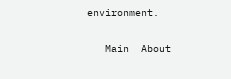environment.

   Main  About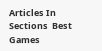Articles In Sections  Best Games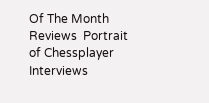Of The Month  Reviews  Portrait of Chessplayer  Interviews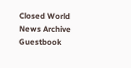Closed World  News Archive  Guestbook